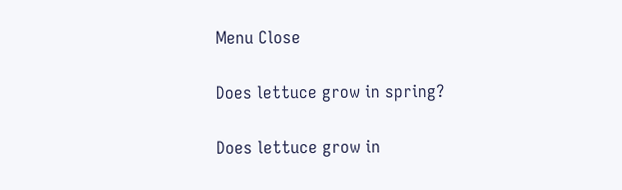Menu Close

Does lettuce grow in spring?

Does lettuce grow in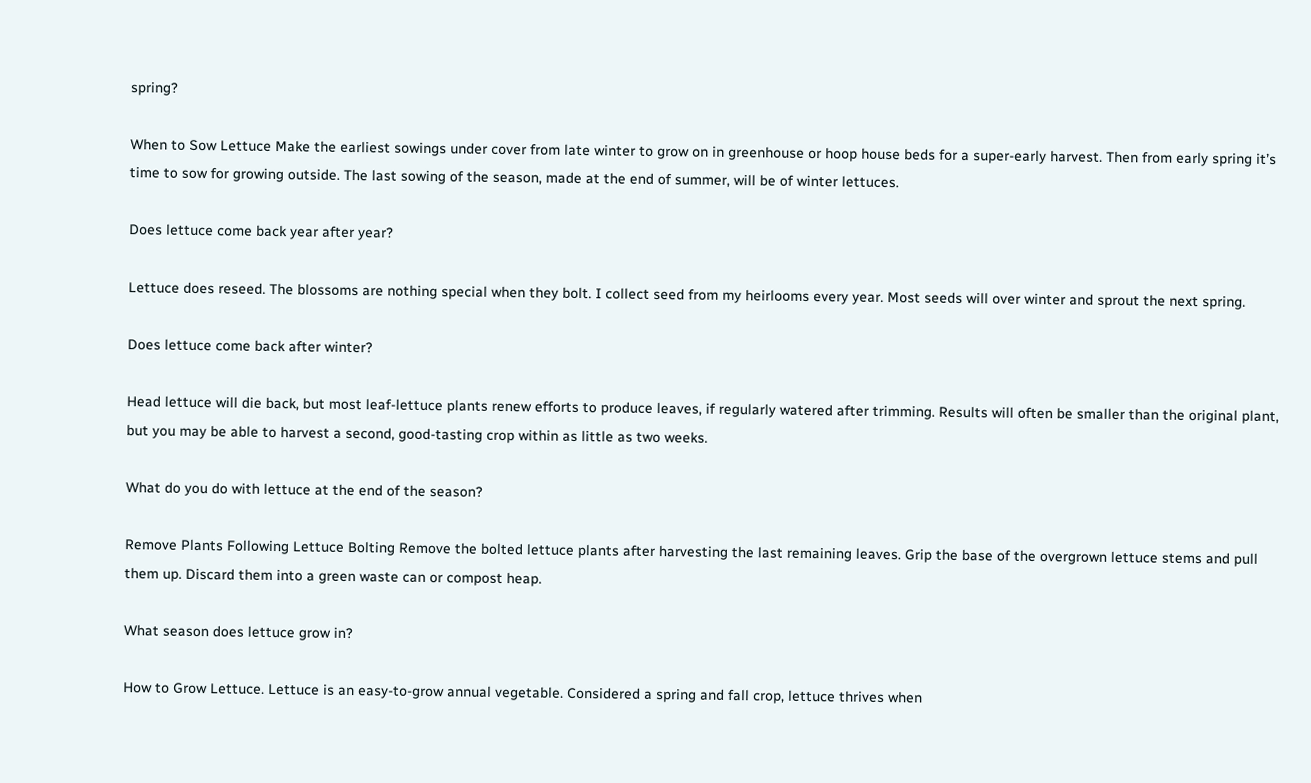spring?

When to Sow Lettuce Make the earliest sowings under cover from late winter to grow on in greenhouse or hoop house beds for a super-early harvest. Then from early spring it’s time to sow for growing outside. The last sowing of the season, made at the end of summer, will be of winter lettuces.

Does lettuce come back year after year?

Lettuce does reseed. The blossoms are nothing special when they bolt. I collect seed from my heirlooms every year. Most seeds will over winter and sprout the next spring.

Does lettuce come back after winter?

Head lettuce will die back, but most leaf-lettuce plants renew efforts to produce leaves, if regularly watered after trimming. Results will often be smaller than the original plant, but you may be able to harvest a second, good-tasting crop within as little as two weeks.

What do you do with lettuce at the end of the season?

Remove Plants Following Lettuce Bolting Remove the bolted lettuce plants after harvesting the last remaining leaves. Grip the base of the overgrown lettuce stems and pull them up. Discard them into a green waste can or compost heap.

What season does lettuce grow in?

How to Grow Lettuce. Lettuce is an easy-to-grow annual vegetable. Considered a spring and fall crop, lettuce thrives when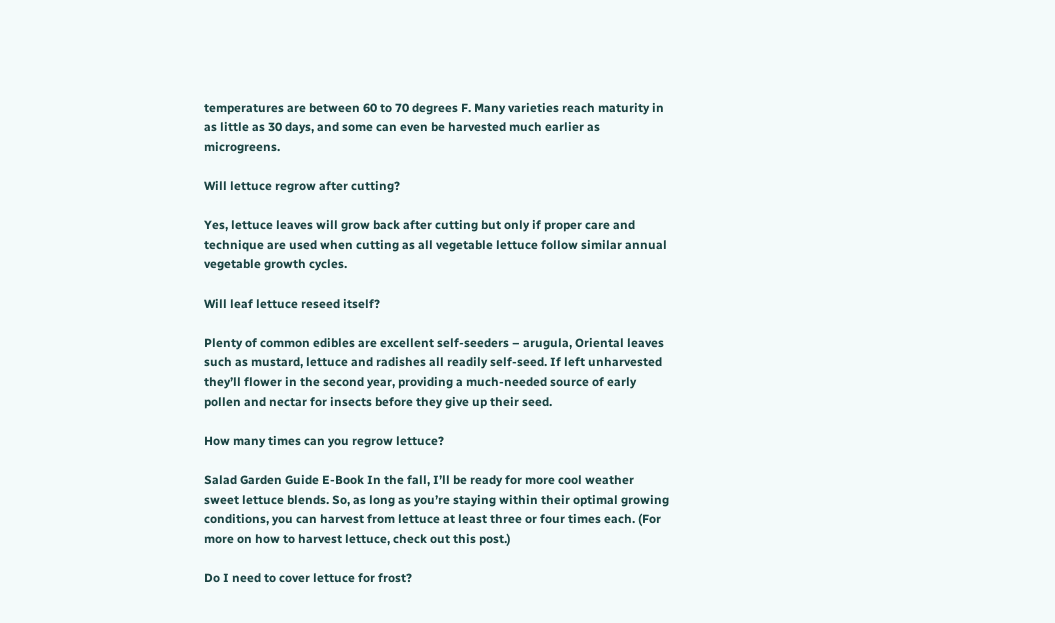temperatures are between 60 to 70 degrees F. Many varieties reach maturity in as little as 30 days, and some can even be harvested much earlier as microgreens.

Will lettuce regrow after cutting?

Yes, lettuce leaves will grow back after cutting but only if proper care and technique are used when cutting as all vegetable lettuce follow similar annual vegetable growth cycles.

Will leaf lettuce reseed itself?

Plenty of common edibles are excellent self-seeders – arugula, Oriental leaves such as mustard, lettuce and radishes all readily self-seed. If left unharvested they’ll flower in the second year, providing a much-needed source of early pollen and nectar for insects before they give up their seed.

How many times can you regrow lettuce?

Salad Garden Guide E-Book In the fall, I’ll be ready for more cool weather sweet lettuce blends. So, as long as you’re staying within their optimal growing conditions, you can harvest from lettuce at least three or four times each. (For more on how to harvest lettuce, check out this post.)

Do I need to cover lettuce for frost?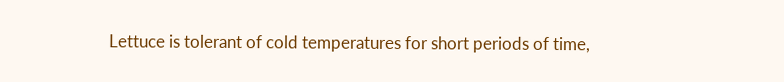Lettuce is tolerant of cold temperatures for short periods of time,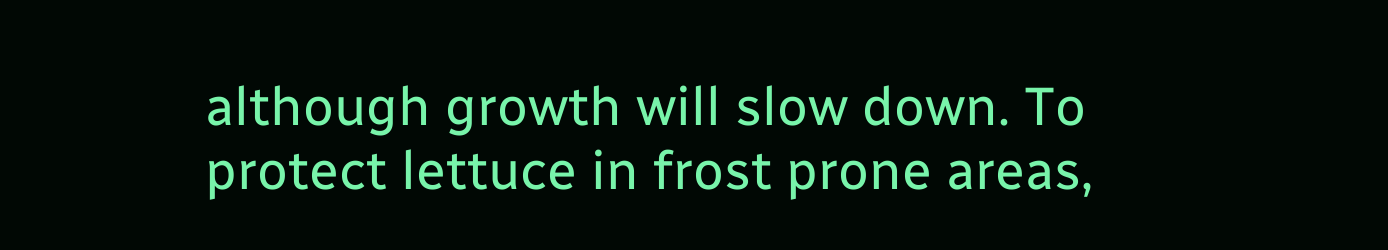although growth will slow down. To protect lettuce in frost prone areas,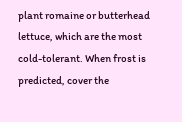plant romaine or butterhead lettuce, which are the most cold-tolerant. When frost is predicted, cover the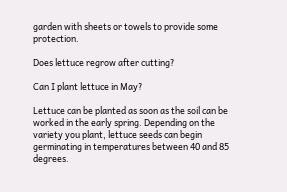garden with sheets or towels to provide some protection.

Does lettuce regrow after cutting?

Can I plant lettuce in May?

Lettuce can be planted as soon as the soil can be worked in the early spring. Depending on the variety you plant, lettuce seeds can begin germinating in temperatures between 40 and 85 degrees.